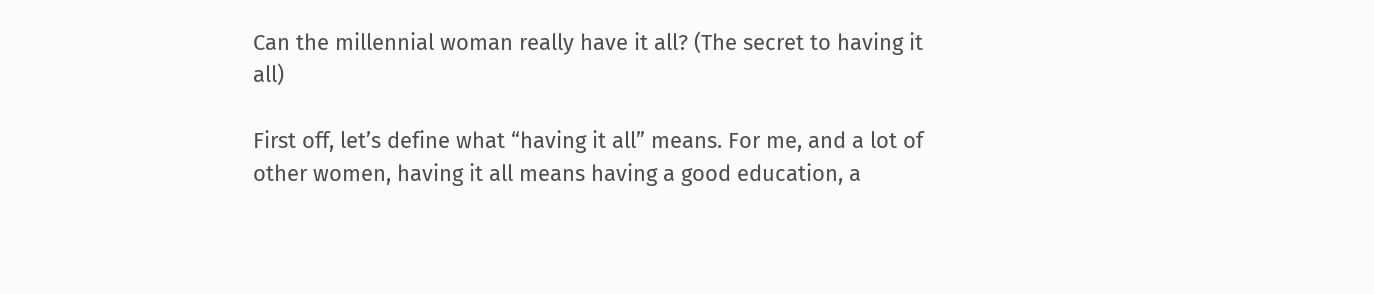Can the millennial woman really have it all? (The secret to having it all)

First off, let’s define what “having it all” means. For me, and a lot of other women, having it all means having a good education, a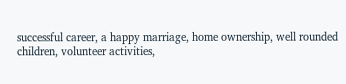successful career, a happy marriage, home ownership, well rounded children, volunteer activities,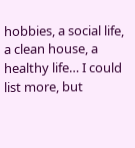hobbies, a social life, a clean house, a healthy life… I could list more, but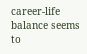career-life balance seems to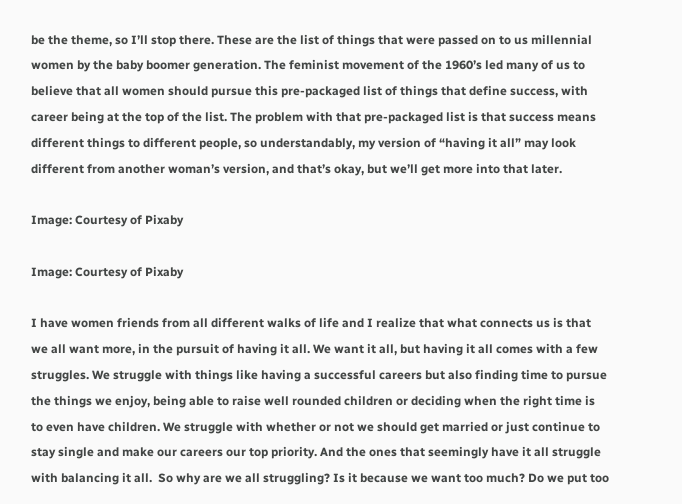be the theme, so I’ll stop there. These are the list of things that were passed on to us millennial women by the baby boomer generation. The feminist movement of the 1960’s led many of us to believe that all women should pursue this pre-packaged list of things that define success, with career being at the top of the list. The problem with that pre-packaged list is that success means different things to different people, so understandably, my version of “having it all” may look different from another woman’s version, and that’s okay, but we’ll get more into that later.

Image: Courtesy of Pixaby

Image: Courtesy of Pixaby

I have women friends from all different walks of life and I realize that what connects us is that we all want more, in the pursuit of having it all. We want it all, but having it all comes with a few struggles. We struggle with things like having a successful careers but also finding time to pursue the things we enjoy, being able to raise well rounded children or deciding when the right time is to even have children. We struggle with whether or not we should get married or just continue to stay single and make our careers our top priority. And the ones that seemingly have it all struggle with balancing it all.  So why are we all struggling? Is it because we want too much? Do we put too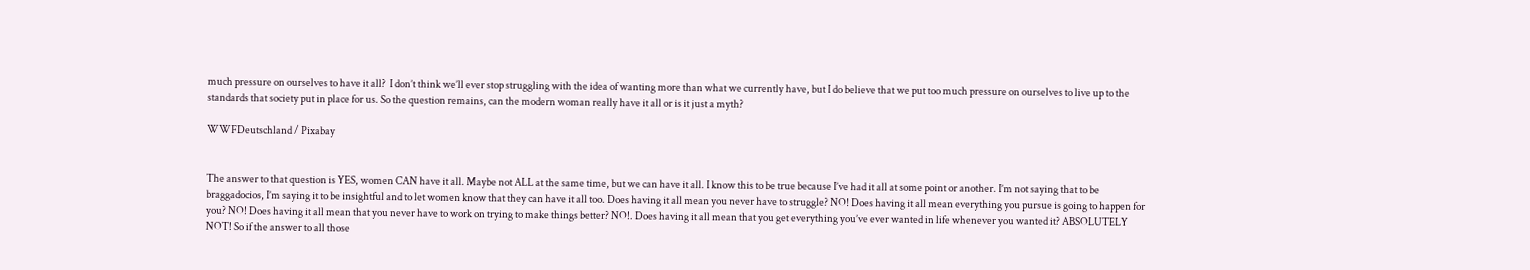much pressure on ourselves to have it all?  I don’t think we’ll ever stop struggling with the idea of wanting more than what we currently have, but I do believe that we put too much pressure on ourselves to live up to the standards that society put in place for us. So the question remains, can the modern woman really have it all or is it just a myth?

WWFDeutschland / Pixabay


The answer to that question is YES, women CAN have it all. Maybe not ALL at the same time, but we can have it all. I know this to be true because I’ve had it all at some point or another. I’m not saying that to be braggadocios, I’m saying it to be insightful and to let women know that they can have it all too. Does having it all mean you never have to struggle? NO! Does having it all mean everything you pursue is going to happen for you? NO! Does having it all mean that you never have to work on trying to make things better? NO!. Does having it all mean that you get everything you’ve ever wanted in life whenever you wanted it? ABSOLUTELY NOT! So if the answer to all those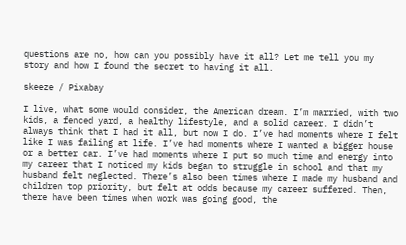questions are no, how can you possibly have it all? Let me tell you my story and how I found the secret to having it all.

skeeze / Pixabay

I live, what some would consider, the American dream. I’m married, with two kids, a fenced yard, a healthy lifestyle, and a solid career. I didn’t always think that I had it all, but now I do. I’ve had moments where I felt like I was failing at life. I’ve had moments where I wanted a bigger house or a better car. I’ve had moments where I put so much time and energy into my career that I noticed my kids began to struggle in school and that my husband felt neglected. There’s also been times where I made my husband and children top priority, but felt at odds because my career suffered. Then, there have been times when work was going good, the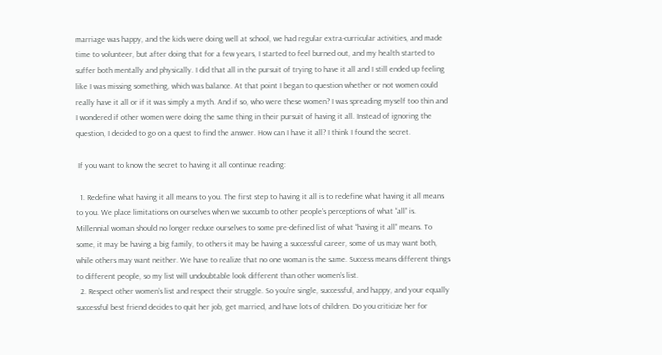marriage was happy, and the kids were doing well at school, we had regular extra-curricular activities, and made time to volunteer, but after doing that for a few years, I started to feel burned out, and my health started to suffer both mentally and physically. I did that all in the pursuit of trying to have it all and I still ended up feeling like I was missing something, which was balance. At that point I began to question whether or not women could really have it all or if it was simply a myth. And if so, who were these women? I was spreading myself too thin and I wondered if other women were doing the same thing in their pursuit of having it all. Instead of ignoring the question, I decided to go on a quest to find the answer. How can I have it all? I think I found the secret.

 If you want to know the secret to having it all continue reading:

  1. Redefine what having it all means to you. The first step to having it all is to redefine what having it all means to you. We place limitations on ourselves when we succumb to other people’s perceptions of what “all” is. Millennial woman should no longer reduce ourselves to some pre-defined list of what “having it all” means. To some, it may be having a big family, to others it may be having a successful career, some of us may want both, while others may want neither. We have to realize that no one woman is the same. Success means different things to different people, so my list will undoubtable look different than other women’s list.
  2. Respect other women’s list and respect their struggle. So you’re single, successful, and happy, and your equally successful best friend decides to quit her job, get married, and have lots of children. Do you criticize her for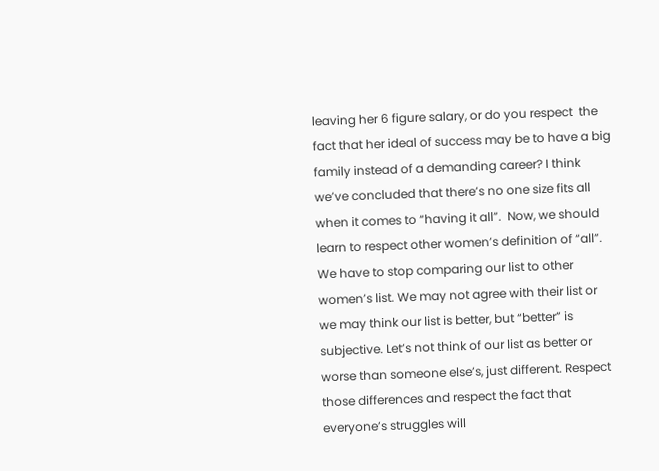leaving her 6 figure salary, or do you respect  the fact that her ideal of success may be to have a big family instead of a demanding career? I think we’ve concluded that there’s no one size fits all when it comes to “having it all”.  Now, we should learn to respect other women’s definition of “all”. We have to stop comparing our list to other women’s list. We may not agree with their list or we may think our list is better, but “better” is subjective. Let’s not think of our list as better or worse than someone else’s, just different. Respect those differences and respect the fact that everyone’s struggles will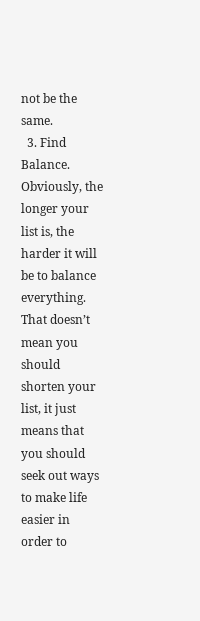not be the same.
  3. Find Balance. Obviously, the longer your list is, the harder it will be to balance everything. That doesn’t mean you should shorten your list, it just means that you should seek out ways to make life easier in order to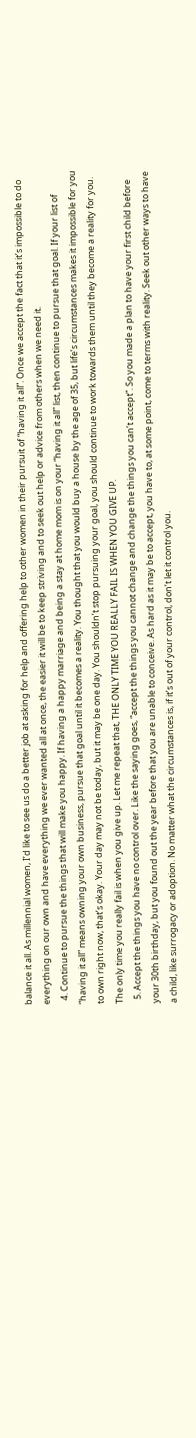balance it all. As millennial women, I’d like to see us do a better job at asking for help and offering help to other women in their pursuit of “having it all”. Once we accept the fact that it’s impossible to do everything on our own and have everything we ever wanted all at once, the easier it will be to keep striving and to seek out help or advice from others when we need it.
  4. Continue to pursue the things that will make you happy. If having a happy marriage and being a stay at home mom is on your “having it all” list, then continue to pursue that goal. If your list of “having it all” means owning your own business, pursue that goal until it becomes a reality. You thought that you would buy a house by the age of 35, but life’s circumstances makes it impossible for you to own right now, that’s okay. Your day may not be today, but it may be one day. You shouldn’t stop pursuing your goal, you should continue to work towards them until they become a reality for you. The only time you really fail is when you give up. Let me repeat that, THE ONLY TIME YOU REALLY FAIL IS WHEN YOU GIVE UP.
  5. Accept the things you have no control over. Like the saying goes, “accept the things you cannot change and change the things you can’t accept”. So you made a plan to have your first child before your 30th birthday, but you found out the year before that you are unable to conceive. As hard as it may be to accept, you have to, at some point, come to terms with reality. Seek out other ways to have a child, like surrogacy or adoption. No matter what the circumstances is, if it’s out of your control, don’t let it control you.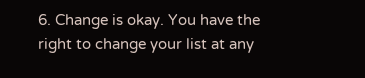6. Change is okay. You have the right to change your list at any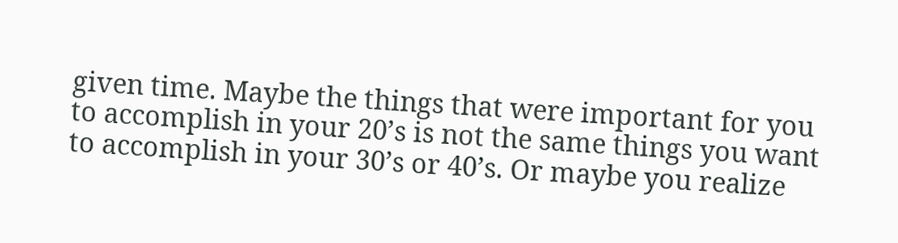given time. Maybe the things that were important for you to accomplish in your 20’s is not the same things you want to accomplish in your 30’s or 40’s. Or maybe you realize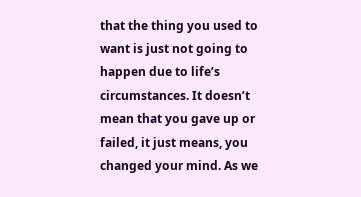that the thing you used to want is just not going to happen due to life’s circumstances. It doesn’t mean that you gave up or failed, it just means, you changed your mind. As we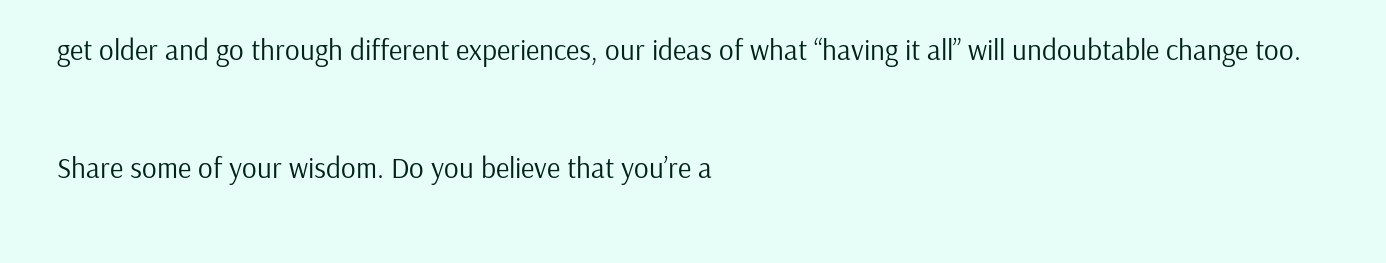get older and go through different experiences, our ideas of what “having it all” will undoubtable change too.

Share some of your wisdom. Do you believe that you’re a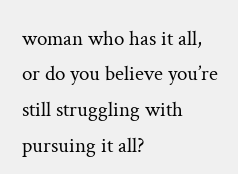woman who has it all, or do you believe you’re still struggling with pursuing it all?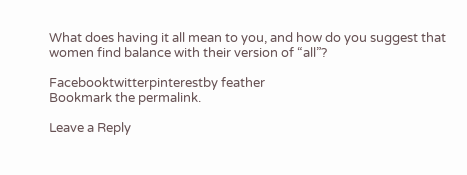What does having it all mean to you, and how do you suggest that women find balance with their version of “all”?

Facebooktwitterpinterestby feather
Bookmark the permalink.

Leave a Reply